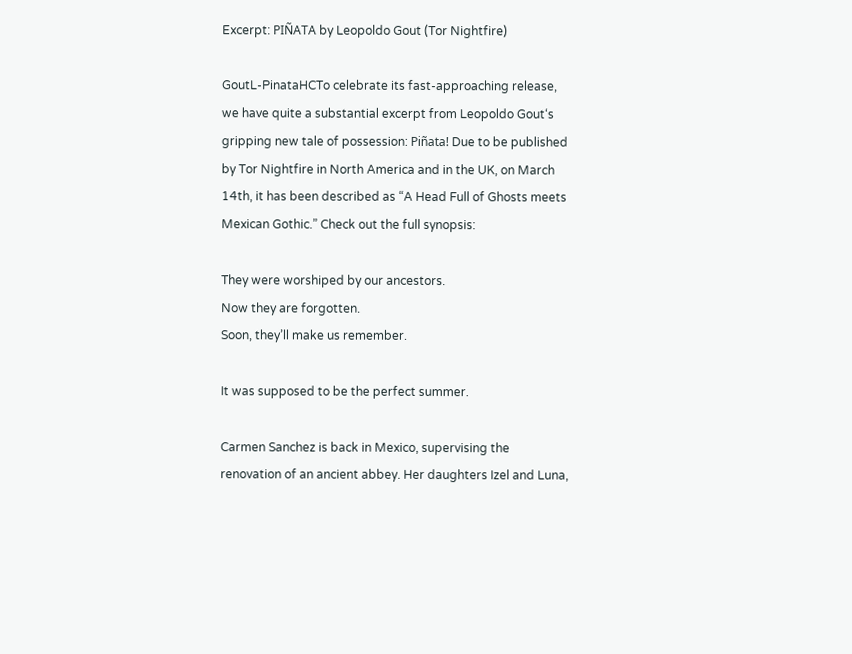Excerpt: PIÑATA by Leopoldo Gout (Tor Nightfire)

GoutL-PinataHCTo celebrate its fast-approaching release, we have quite a substantial excerpt from Leopoldo Gout‘s gripping new tale of possession: Piñata! Due to be published by Tor Nightfire in North America and in the UK, on March 14th, it has been described as “A Head Full of Ghosts meets Mexican Gothic.” Check out the full synopsis:

They were worshiped by our ancestors.
Now they are forgotten.
Soon, they’ll make us remember.

It was supposed to be the perfect summer.

Carmen Sanchez is back in Mexico, supervising the renovation of an ancient abbey. Her daughters Izel and Luna,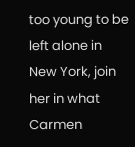too young to be left alone in New York, join her in what Carmen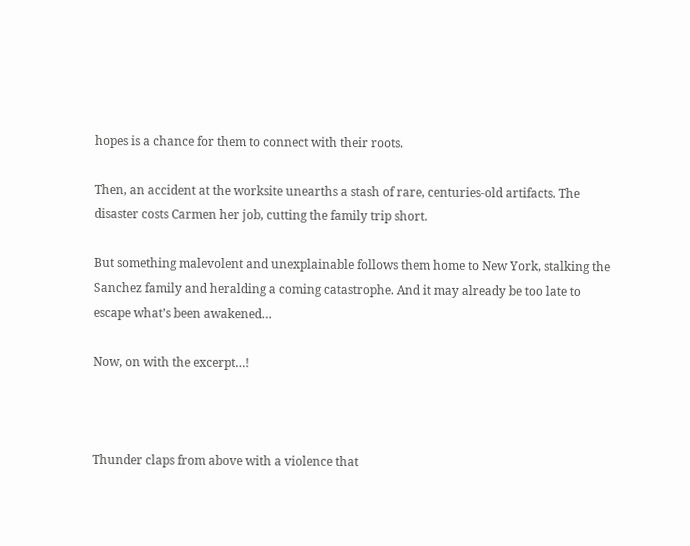hopes is a chance for them to connect with their roots.

Then, an accident at the worksite unearths a stash of rare, centuries-old artifacts. The disaster costs Carmen her job, cutting the family trip short.

But something malevolent and unexplainable follows them home to New York, stalking the Sanchez family and heralding a coming catastrophe. And it may already be too late to escape what’s been awakened…

Now, on with the excerpt…!



Thunder claps from above with a violence that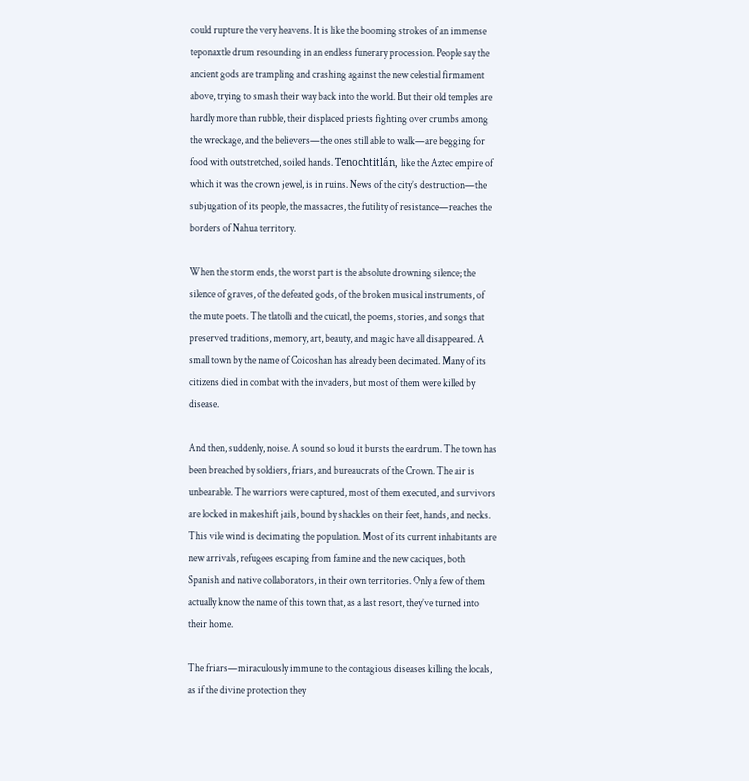could rupture the very heavens. It is like the booming strokes of an immense teponaxtle drum resounding in an endless funerary procession. People say the ancient gods are trampling and crashing against the new celestial firmament above, trying to smash their way back into the world. But their old temples are hardly more than rubble, their displaced priests fighting over crumbs among the wreckage, and the believers—the ones still able to walk—are begging for food with outstretched, soiled hands. Tenochtitlán, like the Aztec empire of which it was the crown jewel, is in ruins. News of the city’s destruction—the subjugation of its people, the massacres, the futility of resistance—reaches the borders of Nahua territory.

When the storm ends, the worst part is the absolute drowning silence; the silence of graves, of the defeated gods, of the broken musical instruments, of the mute poets. The tlatolli and the cuicatl, the poems, stories, and songs that preserved traditions, memory, art, beauty, and magic have all disappeared. A small town by the name of Coicoshan has already been decimated. Many of its citizens died in combat with the invaders, but most of them were killed by disease.

And then, suddenly, noise. A sound so loud it bursts the eardrum. The town has been breached by soldiers, friars, and bureaucrats of the Crown. The air is unbearable. The warriors were captured, most of them executed, and survivors are locked in makeshift jails, bound by shackles on their feet, hands, and necks. This vile wind is decimating the population. Most of its current inhabitants are new arrivals, refugees escaping from famine and the new caciques, both Spanish and native collaborators, in their own territories. Only a few of them actually know the name of this town that, as a last resort, they’ve turned into their home.

The friars—miraculously immune to the contagious diseases killing the locals, as if the divine protection they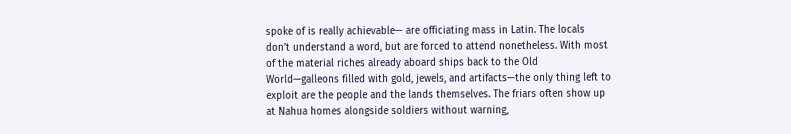spoke of is really achievable— are officiating mass in Latin. The locals don’t understand a word, but are forced to attend nonetheless. With most of the material riches already aboard ships back to the Old World—galleons filled with gold, jewels, and artifacts—the only thing left to exploit are the people and the lands themselves. The friars often show up at Nahua homes alongside soldiers without warning,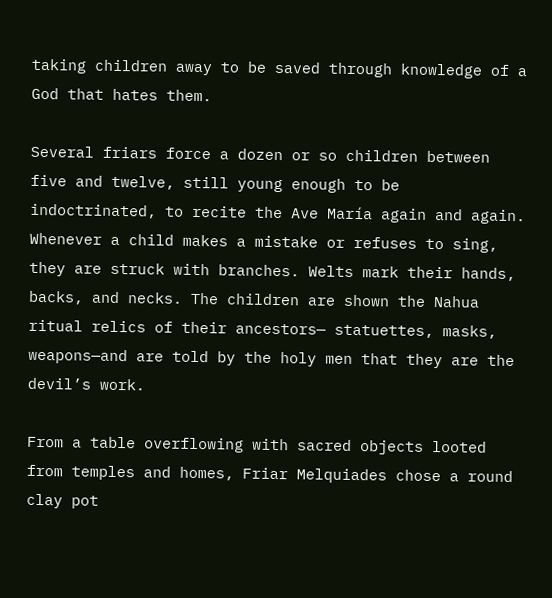taking children away to be saved through knowledge of a God that hates them.

Several friars force a dozen or so children between five and twelve, still young enough to be indoctrinated, to recite the Ave María again and again. Whenever a child makes a mistake or refuses to sing, they are struck with branches. Welts mark their hands, backs, and necks. The children are shown the Nahua ritual relics of their ancestors— statuettes, masks, weapons—and are told by the holy men that they are the devil’s work.

From a table overflowing with sacred objects looted from temples and homes, Friar Melquiades chose a round clay pot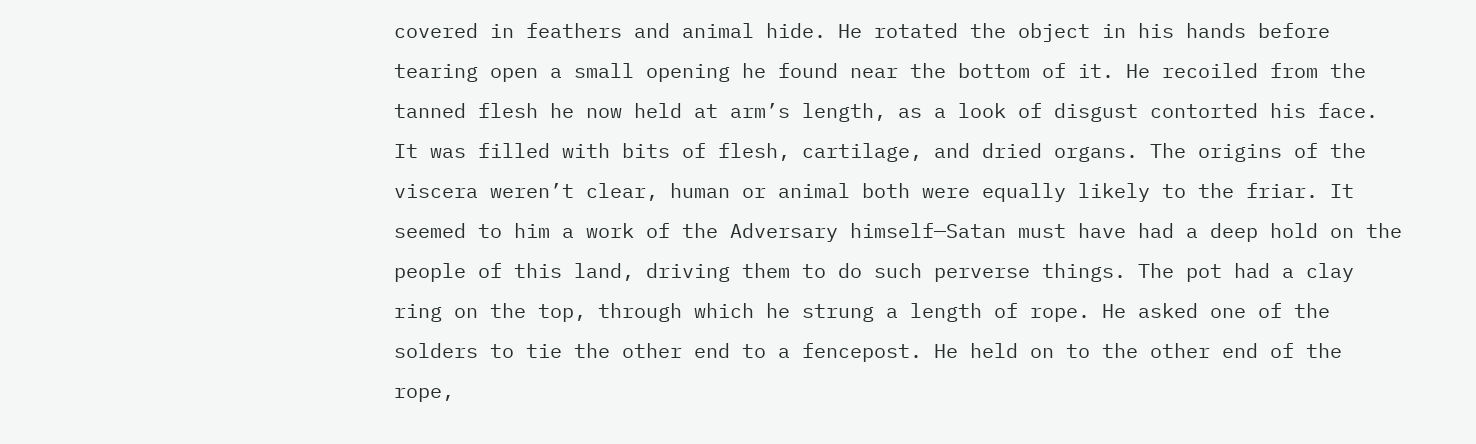covered in feathers and animal hide. He rotated the object in his hands before tearing open a small opening he found near the bottom of it. He recoiled from the tanned flesh he now held at arm’s length, as a look of disgust contorted his face. It was filled with bits of flesh, cartilage, and dried organs. The origins of the viscera weren’t clear, human or animal both were equally likely to the friar. It seemed to him a work of the Adversary himself—Satan must have had a deep hold on the people of this land, driving them to do such perverse things. The pot had a clay ring on the top, through which he strung a length of rope. He asked one of the solders to tie the other end to a fencepost. He held on to the other end of the rope,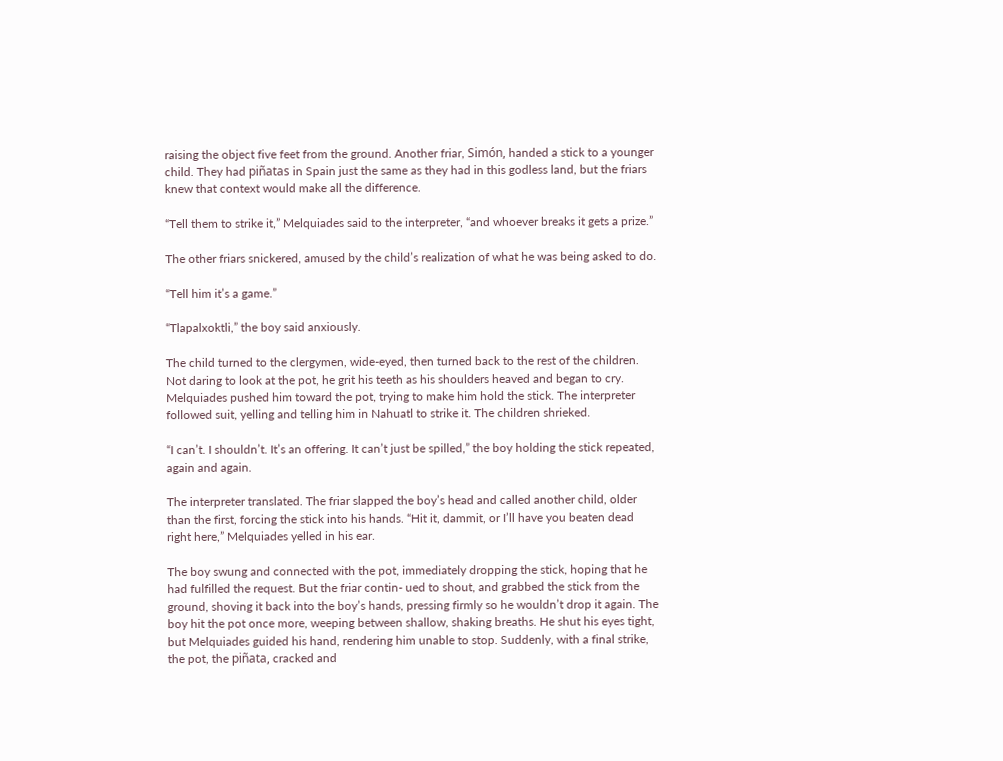raising the object five feet from the ground. Another friar, Simón, handed a stick to a younger child. They had piñatas in Spain just the same as they had in this godless land, but the friars knew that context would make all the difference.

“Tell them to strike it,” Melquiades said to the interpreter, “and whoever breaks it gets a prize.”

The other friars snickered, amused by the child’s realization of what he was being asked to do.

“Tell him it’s a game.”

“Tlapalxoktli,” the boy said anxiously.

The child turned to the clergymen, wide-eyed, then turned back to the rest of the children. Not daring to look at the pot, he grit his teeth as his shoulders heaved and began to cry. Melquiades pushed him toward the pot, trying to make him hold the stick. The interpreter followed suit, yelling and telling him in Nahuatl to strike it. The children shrieked.

“I can’t. I shouldn’t. It’s an offering. It can’t just be spilled,” the boy holding the stick repeated, again and again.

The interpreter translated. The friar slapped the boy’s head and called another child, older than the first, forcing the stick into his hands. “Hit it, dammit, or I’ll have you beaten dead right here,” Melquiades yelled in his ear.

The boy swung and connected with the pot, immediately dropping the stick, hoping that he had fulfilled the request. But the friar contin- ued to shout, and grabbed the stick from the ground, shoving it back into the boy’s hands, pressing firmly so he wouldn’t drop it again. The boy hit the pot once more, weeping between shallow, shaking breaths. He shut his eyes tight, but Melquiades guided his hand, rendering him unable to stop. Suddenly, with a final strike, the pot, the piñata, cracked and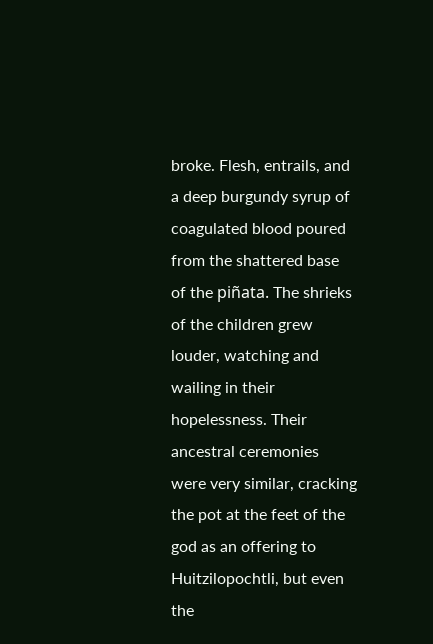broke. Flesh, entrails, and a deep burgundy syrup of coagulated blood poured from the shattered base of the piñata. The shrieks of the children grew louder, watching and wailing in their hopelessness. Their ancestral ceremonies were very similar, cracking the pot at the feet of the god as an offering to Huitzilopochtli, but even the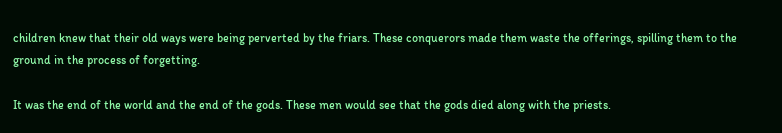children knew that their old ways were being perverted by the friars. These conquerors made them waste the offerings, spilling them to the ground in the process of forgetting.

It was the end of the world and the end of the gods. These men would see that the gods died along with the priests.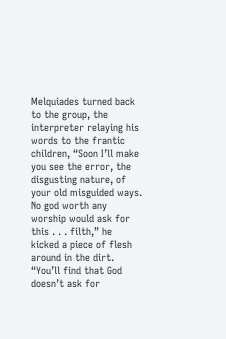Melquiades turned back to the group, the interpreter relaying his words to the frantic children, “Soon I’ll make you see the error, the disgusting nature, of your old misguided ways. No god worth any worship would ask for this . . . filth,” he kicked a piece of flesh around in the dirt. “You’ll find that God doesn’t ask for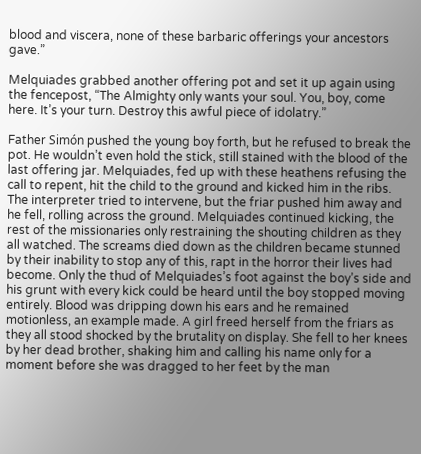blood and viscera, none of these barbaric offerings your ancestors gave.”

Melquiades grabbed another offering pot and set it up again using the fencepost, “The Almighty only wants your soul. You, boy, come here. It’s your turn. Destroy this awful piece of idolatry.”

Father Simón pushed the young boy forth, but he refused to break the pot. He wouldn’t even hold the stick, still stained with the blood of the last offering jar. Melquiades, fed up with these heathens refusing the call to repent, hit the child to the ground and kicked him in the ribs. The interpreter tried to intervene, but the friar pushed him away and he fell, rolling across the ground. Melquiades continued kicking, the rest of the missionaries only restraining the shouting children as they all watched. The screams died down as the children became stunned by their inability to stop any of this, rapt in the horror their lives had become. Only the thud of Melquiades’s foot against the boy’s side and his grunt with every kick could be heard until the boy stopped moving entirely. Blood was dripping down his ears and he remained motionless, an example made. A girl freed herself from the friars as they all stood shocked by the brutality on display. She fell to her knees by her dead brother, shaking him and calling his name only for a moment before she was dragged to her feet by the man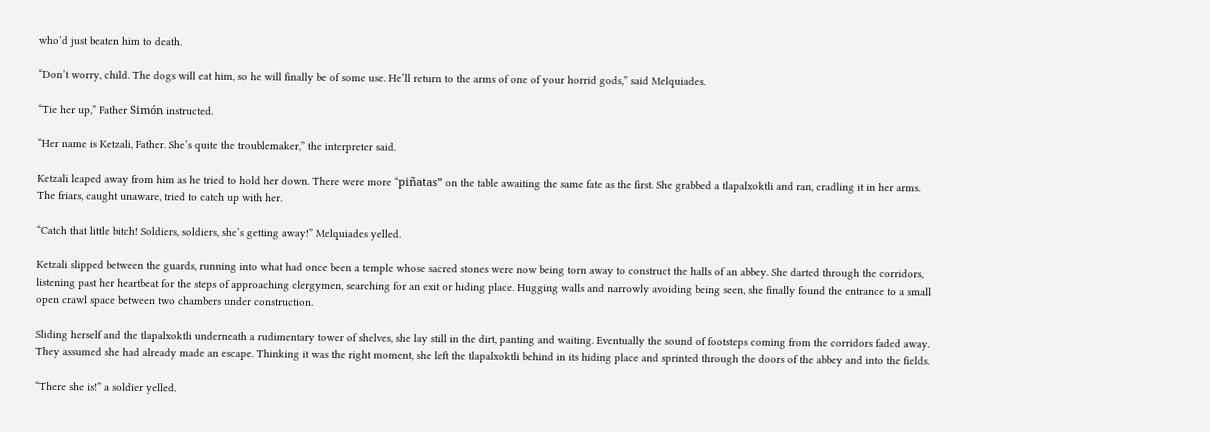who’d just beaten him to death.

“Don’t worry, child. The dogs will eat him, so he will finally be of some use. He’ll return to the arms of one of your horrid gods,” said Melquiades.

“Tie her up,” Father Simón instructed.

“Her name is Ketzali, Father. She’s quite the troublemaker,” the interpreter said.

Ketzali leaped away from him as he tried to hold her down. There were more “piñatas” on the table awaiting the same fate as the first. She grabbed a tlapalxoktli and ran, cradling it in her arms. The friars, caught unaware, tried to catch up with her.

“Catch that little bitch! Soldiers, soldiers, she’s getting away!” Melquiades yelled.

Ketzali slipped between the guards, running into what had once been a temple whose sacred stones were now being torn away to construct the halls of an abbey. She darted through the corridors, listening past her heartbeat for the steps of approaching clergymen, searching for an exit or hiding place. Hugging walls and narrowly avoiding being seen, she finally found the entrance to a small open crawl space between two chambers under construction.

Sliding herself and the tlapalxoktli underneath a rudimentary tower of shelves, she lay still in the dirt, panting and waiting. Eventually the sound of footsteps coming from the corridors faded away. They assumed she had already made an escape. Thinking it was the right moment, she left the tlapalxoktli behind in its hiding place and sprinted through the doors of the abbey and into the fields.

“There she is!” a soldier yelled.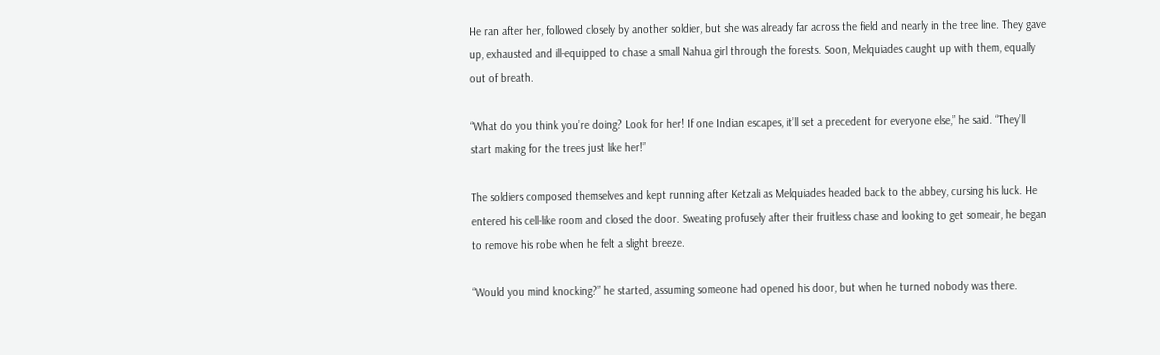He ran after her, followed closely by another soldier, but she was already far across the field and nearly in the tree line. They gave up, exhausted and ill-equipped to chase a small Nahua girl through the forests. Soon, Melquiades caught up with them, equally out of breath.

“What do you think you’re doing? Look for her! If one Indian escapes, it’ll set a precedent for everyone else,” he said. “They’ll start making for the trees just like her!”

The soldiers composed themselves and kept running after Ketzali as Melquiades headed back to the abbey, cursing his luck. He entered his cell-like room and closed the door. Sweating profusely after their fruitless chase and looking to get someair, he began to remove his robe when he felt a slight breeze.

“Would you mind knocking?” he started, assuming someone had opened his door, but when he turned nobody was there.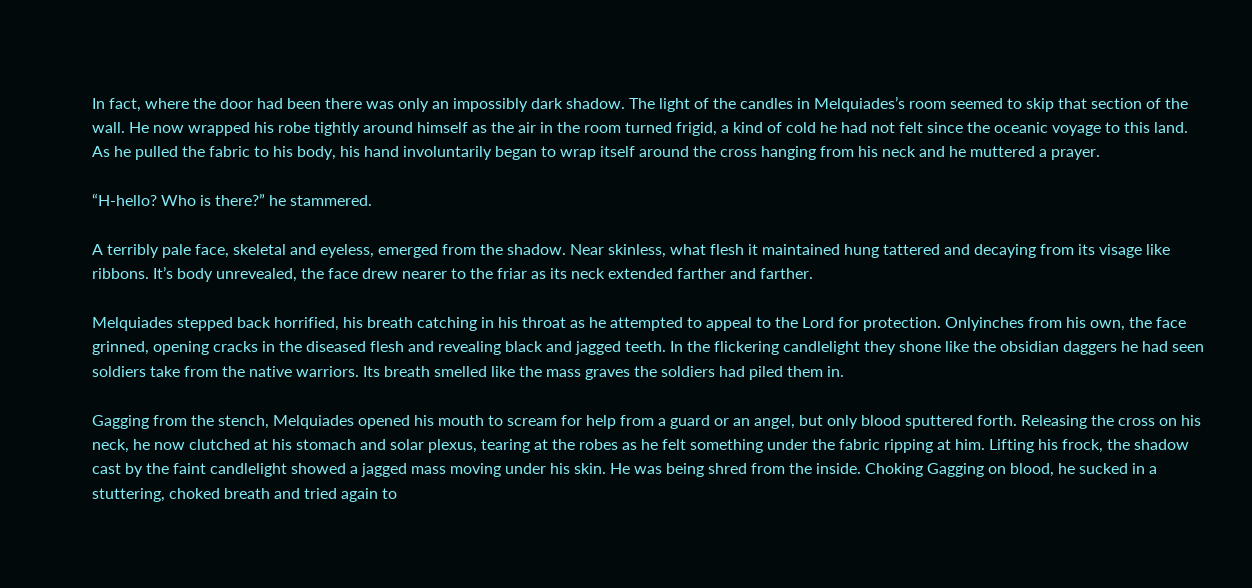In fact, where the door had been there was only an impossibly dark shadow. The light of the candles in Melquiades’s room seemed to skip that section of the wall. He now wrapped his robe tightly around himself as the air in the room turned frigid, a kind of cold he had not felt since the oceanic voyage to this land. As he pulled the fabric to his body, his hand involuntarily began to wrap itself around the cross hanging from his neck and he muttered a prayer.

“H-hello? Who is there?” he stammered.

A terribly pale face, skeletal and eyeless, emerged from the shadow. Near skinless, what flesh it maintained hung tattered and decaying from its visage like ribbons. It’s body unrevealed, the face drew nearer to the friar as its neck extended farther and farther.

Melquiades stepped back horrified, his breath catching in his throat as he attempted to appeal to the Lord for protection. Onlyinches from his own, the face grinned, opening cracks in the diseased flesh and revealing black and jagged teeth. In the flickering candlelight they shone like the obsidian daggers he had seen soldiers take from the native warriors. Its breath smelled like the mass graves the soldiers had piled them in.

Gagging from the stench, Melquiades opened his mouth to scream for help from a guard or an angel, but only blood sputtered forth. Releasing the cross on his neck, he now clutched at his stomach and solar plexus, tearing at the robes as he felt something under the fabric ripping at him. Lifting his frock, the shadow cast by the faint candlelight showed a jagged mass moving under his skin. He was being shred from the inside. Choking Gagging on blood, he sucked in a stuttering, choked breath and tried again to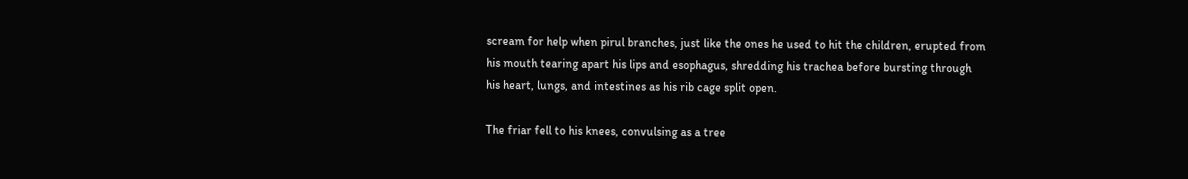scream for help when pirul branches, just like the ones he used to hit the children, erupted from his mouth tearing apart his lips and esophagus, shredding his trachea before bursting through his heart, lungs, and intestines as his rib cage split open.

The friar fell to his knees, convulsing as a tree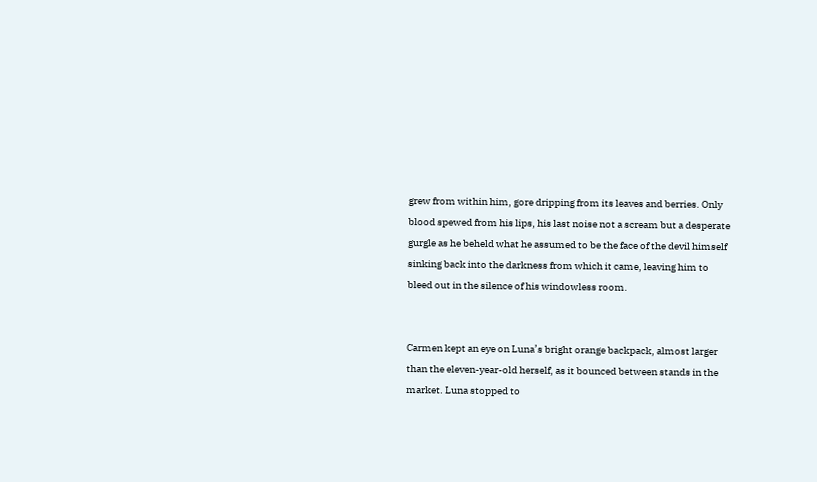grew from within him, gore dripping from its leaves and berries. Only blood spewed from his lips, his last noise not a scream but a desperate gurgle as he beheld what he assumed to be the face of the devil himself sinking back into the darkness from which it came, leaving him to bleed out in the silence of his windowless room.


Carmen kept an eye on Luna’s bright orange backpack, almost larger than the eleven-year-old herself, as it bounced between stands in the market. Luna stopped to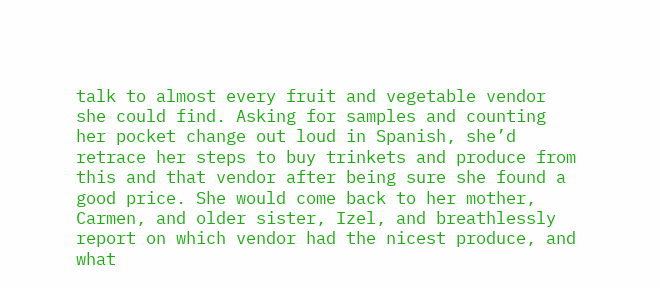talk to almost every fruit and vegetable vendor she could find. Asking for samples and counting her pocket change out loud in Spanish, she’d retrace her steps to buy trinkets and produce from this and that vendor after being sure she found a good price. She would come back to her mother, Carmen, and older sister, Izel, and breathlessly report on which vendor had the nicest produce, and what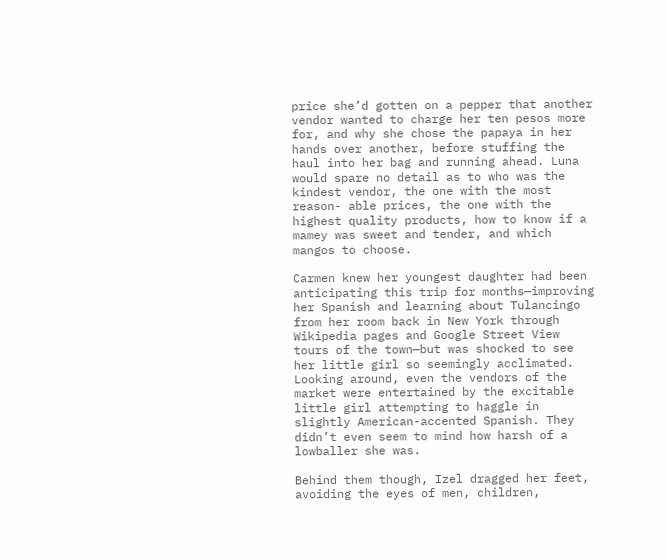price she’d gotten on a pepper that another vendor wanted to charge her ten pesos more for, and why she chose the papaya in her hands over another, before stuffing the haul into her bag and running ahead. Luna would spare no detail as to who was the kindest vendor, the one with the most reason- able prices, the one with the highest quality products, how to know if a mamey was sweet and tender, and which mangos to choose.

Carmen knew her youngest daughter had been anticipating this trip for months—improving her Spanish and learning about Tulancingo from her room back in New York through Wikipedia pages and Google Street View tours of the town—but was shocked to see her little girl so seemingly acclimated. Looking around, even the vendors of the market were entertained by the excitable little girl attempting to haggle in slightly American-accented Spanish. They didn’t even seem to mind how harsh of a lowballer she was.

Behind them though, Izel dragged her feet, avoiding the eyes of men, children,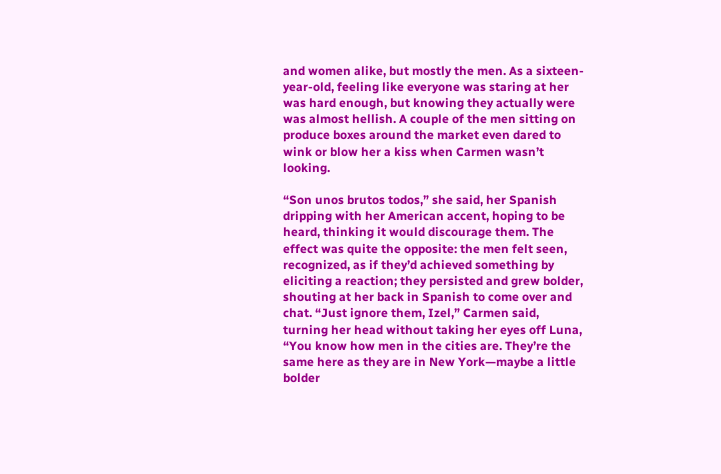and women alike, but mostly the men. As a sixteen-year-old, feeling like everyone was staring at her was hard enough, but knowing they actually were was almost hellish. A couple of the men sitting on produce boxes around the market even dared to wink or blow her a kiss when Carmen wasn’t looking.

“Son unos brutos todos,” she said, her Spanish dripping with her American accent, hoping to be heard, thinking it would discourage them. The effect was quite the opposite: the men felt seen, recognized, as if they’d achieved something by eliciting a reaction; they persisted and grew bolder, shouting at her back in Spanish to come over and chat. “Just ignore them, Izel,” Carmen said, turning her head without taking her eyes off Luna, “You know how men in the cities are. They’re the same here as they are in New York—maybe a little bolder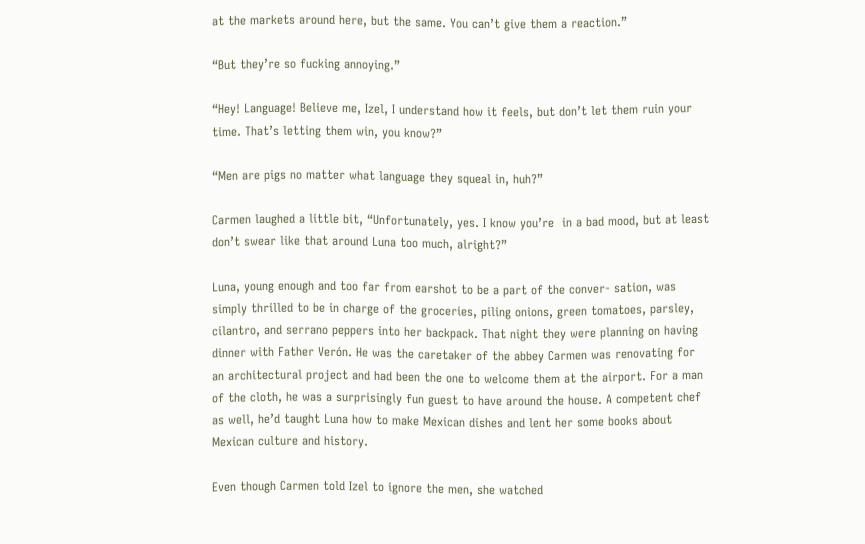at the markets around here, but the same. You can’t give them a reaction.”

“But they’re so fucking annoying.”

“Hey! Language! Believe me, Izel, I understand how it feels, but don’t let them ruin your time. That’s letting them win, you know?”

“Men are pigs no matter what language they squeal in, huh?”

Carmen laughed a little bit, “Unfortunately, yes. I know you’re  in a bad mood, but at least don’t swear like that around Luna too much, alright?”

Luna, young enough and too far from earshot to be a part of the conver- sation, was simply thrilled to be in charge of the groceries, piling onions, green tomatoes, parsley, cilantro, and serrano peppers into her backpack. That night they were planning on having dinner with Father Verón. He was the caretaker of the abbey Carmen was renovating for an architectural project and had been the one to welcome them at the airport. For a man of the cloth, he was a surprisingly fun guest to have around the house. A competent chef as well, he’d taught Luna how to make Mexican dishes and lent her some books about Mexican culture and history.

Even though Carmen told Izel to ignore the men, she watched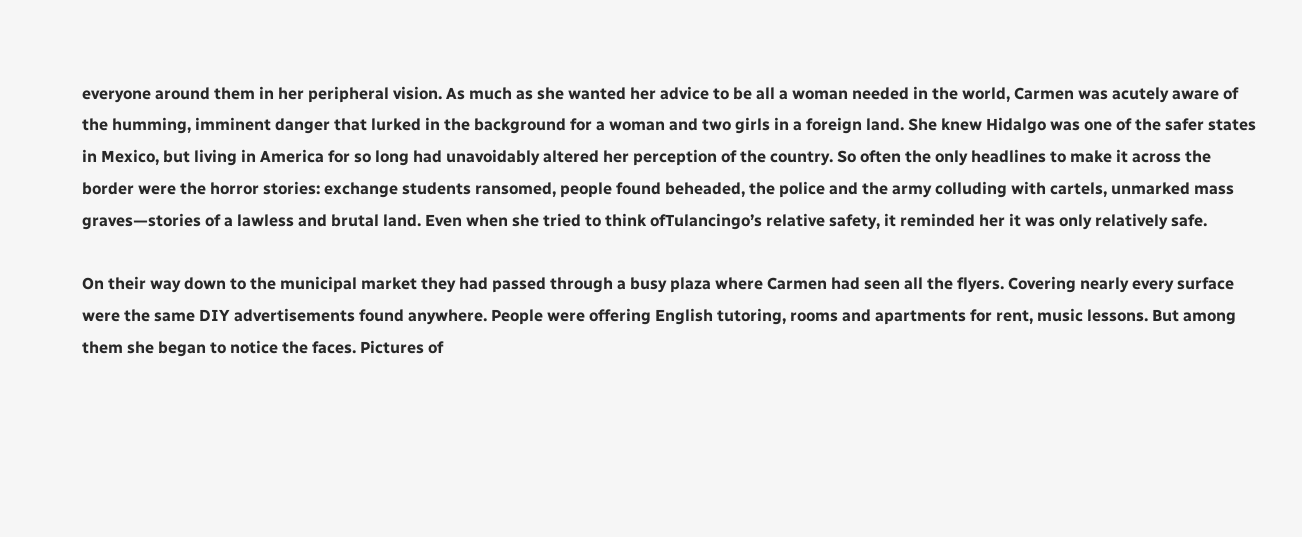everyone around them in her peripheral vision. As much as she wanted her advice to be all a woman needed in the world, Carmen was acutely aware of the humming, imminent danger that lurked in the background for a woman and two girls in a foreign land. She knew Hidalgo was one of the safer states in Mexico, but living in America for so long had unavoidably altered her perception of the country. So often the only headlines to make it across the border were the horror stories: exchange students ransomed, people found beheaded, the police and the army colluding with cartels, unmarked mass graves—stories of a lawless and brutal land. Even when she tried to think ofTulancingo’s relative safety, it reminded her it was only relatively safe.

On their way down to the municipal market they had passed through a busy plaza where Carmen had seen all the flyers. Covering nearly every surface were the same DIY advertisements found anywhere. People were offering English tutoring, rooms and apartments for rent, music lessons. But among them she began to notice the faces. Pictures of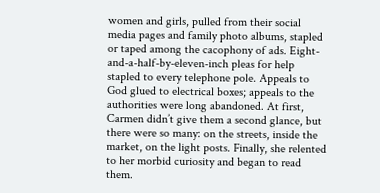women and girls, pulled from their social media pages and family photo albums, stapled or taped among the cacophony of ads. Eight-and-a-half-by-eleven-inch pleas for help stapled to every telephone pole. Appeals to God glued to electrical boxes; appeals to the authorities were long abandoned. At first, Carmen didn’t give them a second glance, but there were so many: on the streets, inside the market, on the light posts. Finally, she relented to her morbid curiosity and began to read them.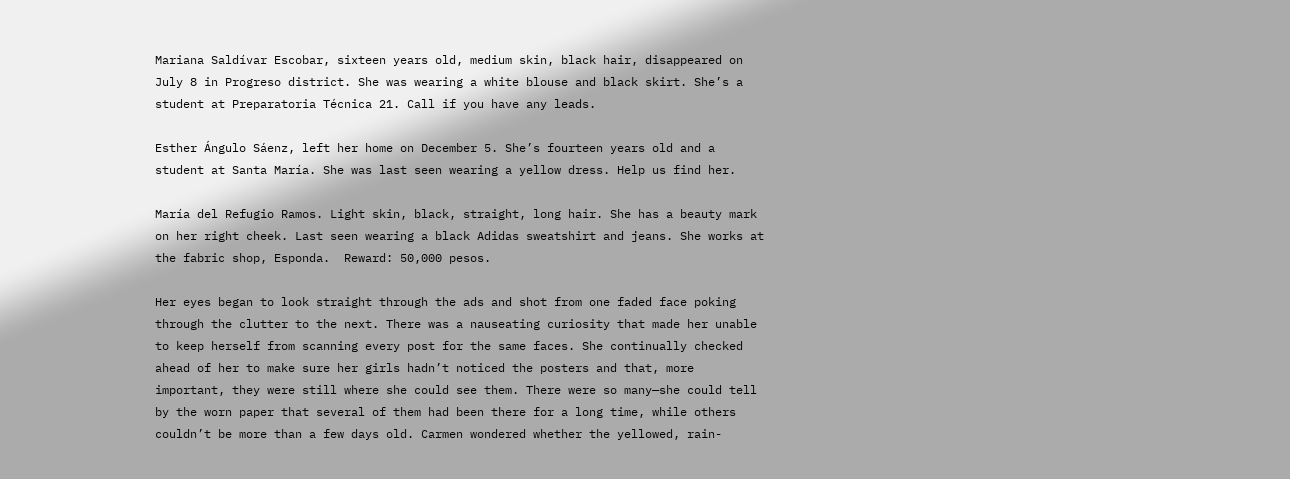Mariana Saldívar Escobar, sixteen years old, medium skin, black hair, disappeared on July 8 in Progreso district. She was wearing a white blouse and black skirt. She’s a student at Preparatoria Técnica 21. Call if you have any leads.

Esther Ángulo Sáenz, left her home on December 5. She’s fourteen years old and a student at Santa María. She was last seen wearing a yellow dress. Help us find her.

María del Refugio Ramos. Light skin, black, straight, long hair. She has a beauty mark on her right cheek. Last seen wearing a black Adidas sweatshirt and jeans. She works at the fabric shop, Esponda.  Reward: 50,000 pesos.

Her eyes began to look straight through the ads and shot from one faded face poking through the clutter to the next. There was a nauseating curiosity that made her unable to keep herself from scanning every post for the same faces. She continually checked ahead of her to make sure her girls hadn’t noticed the posters and that, more important, they were still where she could see them. There were so many—she could tell by the worn paper that several of them had been there for a long time, while others couldn’t be more than a few days old. Carmen wondered whether the yellowed, rain-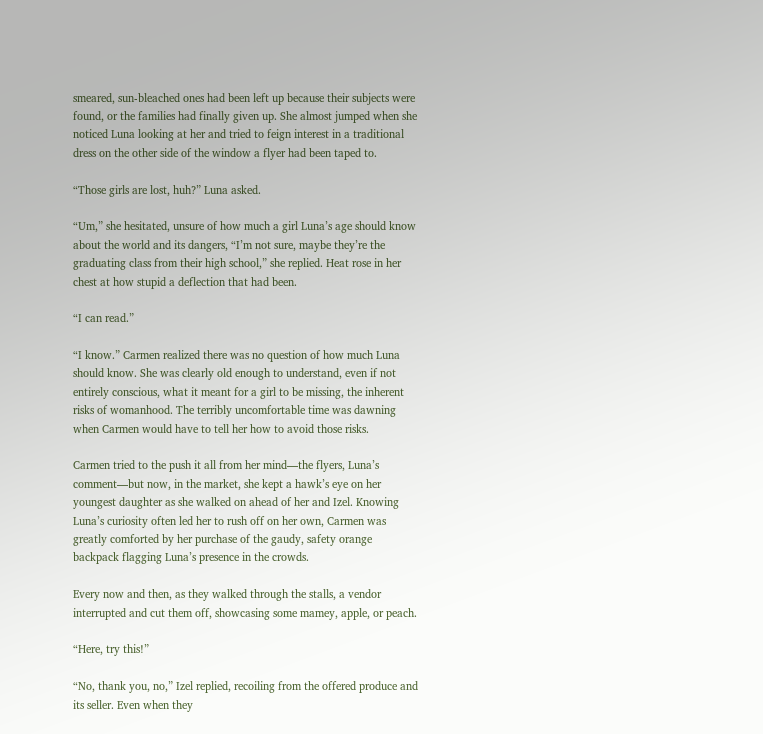smeared, sun-bleached ones had been left up because their subjects were found, or the families had finally given up. She almost jumped when she noticed Luna looking at her and tried to feign interest in a traditional dress on the other side of the window a flyer had been taped to.

“Those girls are lost, huh?” Luna asked.

“Um,” she hesitated, unsure of how much a girl Luna’s age should know about the world and its dangers, “I’m not sure, maybe they’re the graduating class from their high school,” she replied. Heat rose in her chest at how stupid a deflection that had been.

“I can read.”

“I know.” Carmen realized there was no question of how much Luna should know. She was clearly old enough to understand, even if not entirely conscious, what it meant for a girl to be missing, the inherent risks of womanhood. The terribly uncomfortable time was dawning when Carmen would have to tell her how to avoid those risks.

Carmen tried to the push it all from her mind—the flyers, Luna’s comment—but now, in the market, she kept a hawk’s eye on her youngest daughter as she walked on ahead of her and Izel. Knowing Luna’s curiosity often led her to rush off on her own, Carmen was greatly comforted by her purchase of the gaudy, safety orange backpack flagging Luna’s presence in the crowds.

Every now and then, as they walked through the stalls, a vendor interrupted and cut them off, showcasing some mamey, apple, or peach.

“Here, try this!”

“No, thank you, no,” Izel replied, recoiling from the offered produce and its seller. Even when they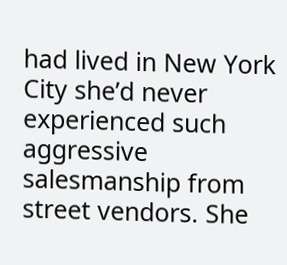had lived in New York City she’d never experienced such aggressive salesmanship from street vendors. She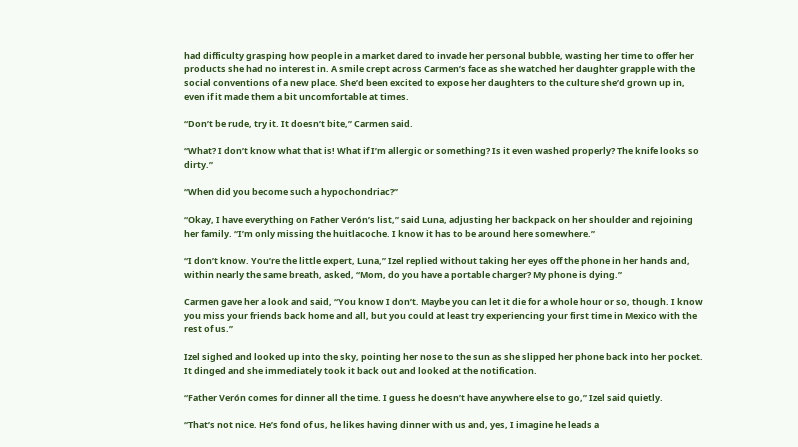had difficulty grasping how people in a market dared to invade her personal bubble, wasting her time to offer her products she had no interest in. A smile crept across Carmen’s face as she watched her daughter grapple with the social conventions of a new place. She’d been excited to expose her daughters to the culture she’d grown up in, even if it made them a bit uncomfortable at times.

“Don’t be rude, try it. It doesn’t bite,” Carmen said.

“What? I don’t know what that is! What if I’m allergic or something? Is it even washed properly? The knife looks so dirty.”

“When did you become such a hypochondriac?”

“Okay, I have everything on Father Verón’s list,” said Luna, adjusting her backpack on her shoulder and rejoining her family. “I’m only missing the huitlacoche. I know it has to be around here somewhere.”

“I don’t know. You’re the little expert, Luna,” Izel replied without taking her eyes off the phone in her hands and, within nearly the same breath, asked, “Mom, do you have a portable charger? My phone is dying.”

Carmen gave her a look and said, “You know I don’t. Maybe you can let it die for a whole hour or so, though. I know you miss your friends back home and all, but you could at least try experiencing your first time in Mexico with the rest of us.”

Izel sighed and looked up into the sky, pointing her nose to the sun as she slipped her phone back into her pocket. It dinged and she immediately took it back out and looked at the notification.

“Father Verón comes for dinner all the time. I guess he doesn’t have anywhere else to go,” Izel said quietly.

“That’s not nice. He’s fond of us, he likes having dinner with us and, yes, I imagine he leads a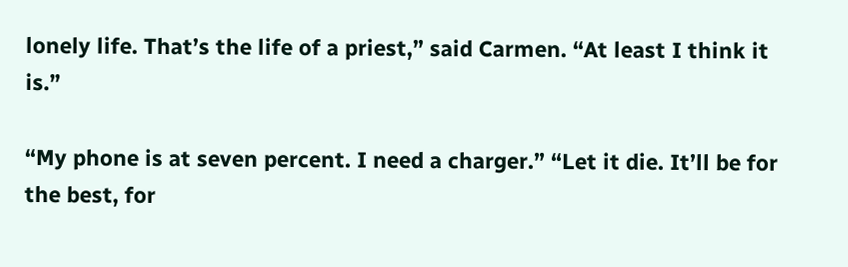lonely life. That’s the life of a priest,” said Carmen. “At least I think it is.”

“My phone is at seven percent. I need a charger.” “Let it die. It’ll be for the best, for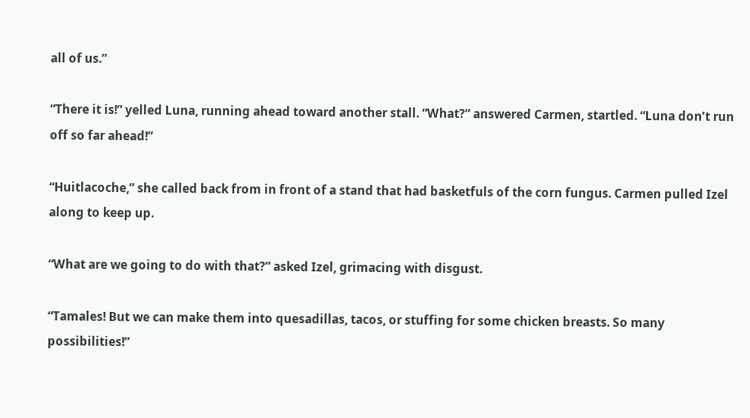all of us.”

“There it is!” yelled Luna, running ahead toward another stall. “What?” answered Carmen, startled. “Luna don’t run off so far ahead!”

“Huitlacoche,” she called back from in front of a stand that had basketfuls of the corn fungus. Carmen pulled Izel along to keep up.

“What are we going to do with that?” asked Izel, grimacing with disgust.

“Tamales! But we can make them into quesadillas, tacos, or stuffing for some chicken breasts. So many possibilities!”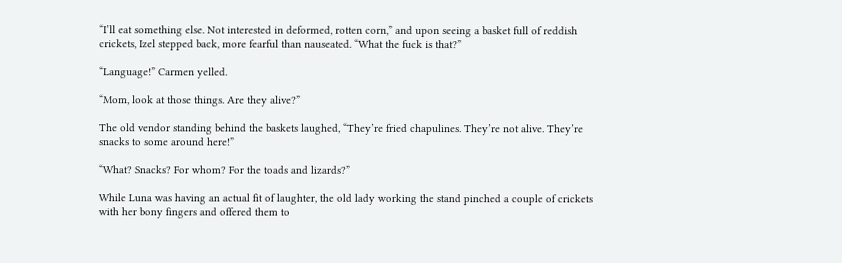“I’ll eat something else. Not interested in deformed, rotten corn,” and upon seeing a basket full of reddish crickets, Izel stepped back, more fearful than nauseated. “What the fuck is that?”

“Language!” Carmen yelled.

“Mom, look at those things. Are they alive?”

The old vendor standing behind the baskets laughed, “They’re fried chapulines. They’re not alive. They’re snacks to some around here!”

“What? Snacks? For whom? For the toads and lizards?”

While Luna was having an actual fit of laughter, the old lady working the stand pinched a couple of crickets with her bony fingers and offered them to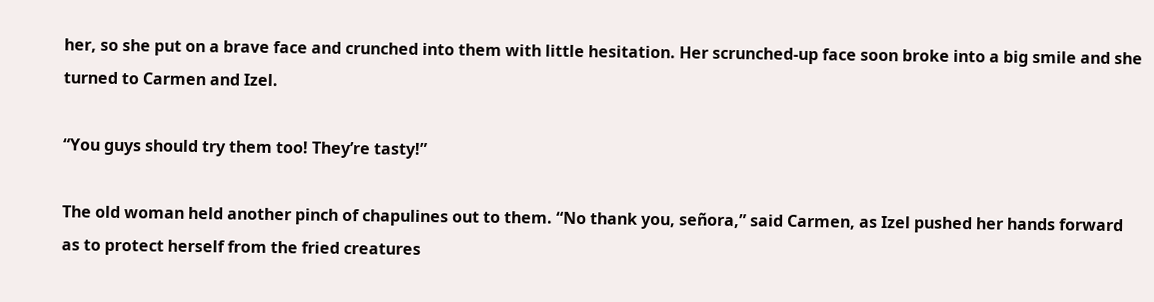her, so she put on a brave face and crunched into them with little hesitation. Her scrunched-up face soon broke into a big smile and she turned to Carmen and Izel.

“You guys should try them too! They’re tasty!”

The old woman held another pinch of chapulines out to them. “No thank you, señora,” said Carmen, as Izel pushed her hands forward as to protect herself from the fried creatures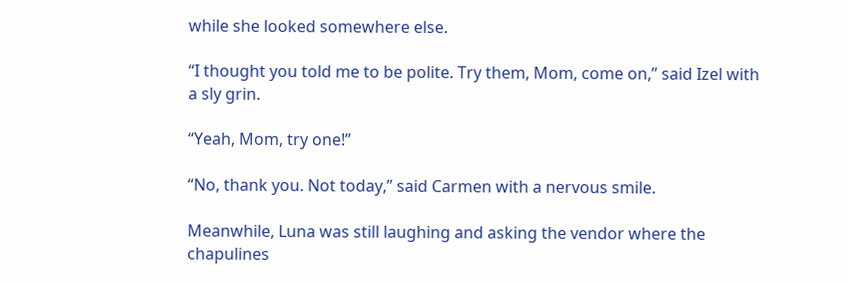while she looked somewhere else.

“I thought you told me to be polite. Try them, Mom, come on,” said Izel with a sly grin.

“Yeah, Mom, try one!”

“No, thank you. Not today,” said Carmen with a nervous smile.

Meanwhile, Luna was still laughing and asking the vendor where the chapulines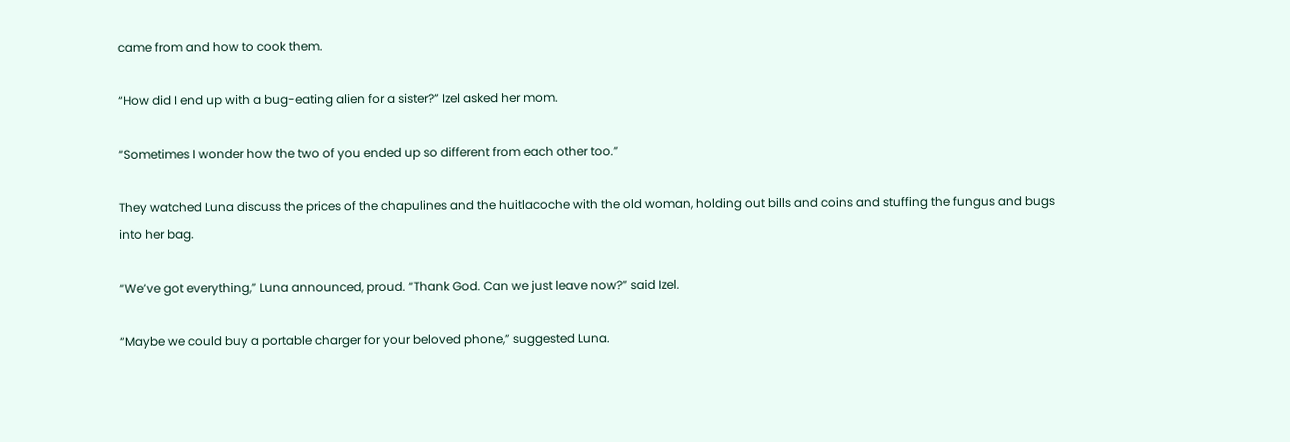came from and how to cook them.

“How did I end up with a bug-eating alien for a sister?” Izel asked her mom.

“Sometimes I wonder how the two of you ended up so different from each other too.”

They watched Luna discuss the prices of the chapulines and the huitlacoche with the old woman, holding out bills and coins and stuffing the fungus and bugs into her bag.

“We’ve got everything,” Luna announced, proud. “Thank God. Can we just leave now?” said Izel.

“Maybe we could buy a portable charger for your beloved phone,” suggested Luna.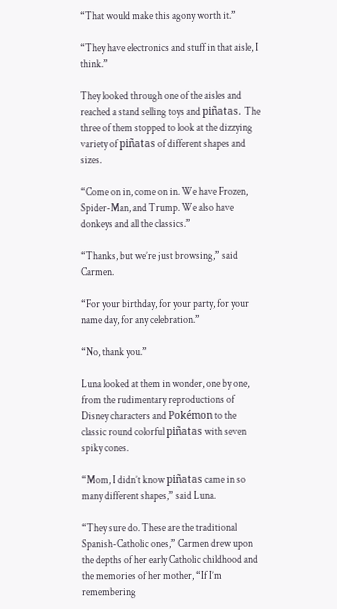“That would make this agony worth it.”

“They have electronics and stuff in that aisle, I think.”

They looked through one of the aisles and reached a stand selling toys and piñatas. The three of them stopped to look at the dizzying variety of piñatas of different shapes and sizes.

“Come on in, come on in. We have Frozen, Spider-Man, and Trump. We also have donkeys and all the classics.”

“Thanks, but we’re just browsing,” said Carmen.

“For your birthday, for your party, for your name day, for any celebration.”

“No, thank you.”

Luna looked at them in wonder, one by one, from the rudimentary reproductions of Disney characters and Pokémon to the classic round colorful piñatas with seven spiky cones.

“Mom, I didn’t know piñatas came in so many different shapes,” said Luna.

“They sure do. These are the traditional Spanish-Catholic ones,” Carmen drew upon the depths of her early Catholic childhood and   the memories of her mother, “If I’m remembering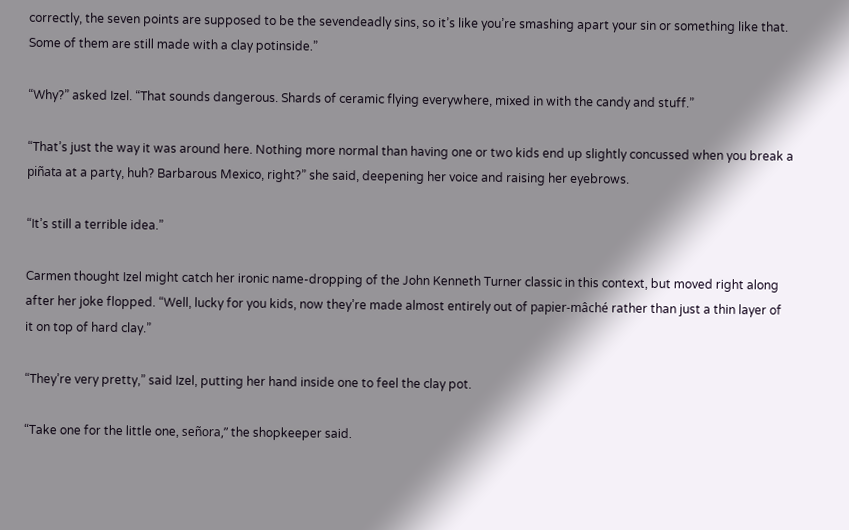correctly, the seven points are supposed to be the sevendeadly sins, so it’s like you’re smashing apart your sin or something like that. Some of them are still made with a clay potinside.”

“Why?” asked Izel. “That sounds dangerous. Shards of ceramic flying everywhere, mixed in with the candy and stuff.”

“That’s just the way it was around here. Nothing more normal than having one or two kids end up slightly concussed when you break a piñata at a party, huh? Barbarous Mexico, right?” she said, deepening her voice and raising her eyebrows.

“It’s still a terrible idea.”

Carmen thought Izel might catch her ironic name-dropping of the John Kenneth Turner classic in this context, but moved right along after her joke flopped. “Well, lucky for you kids, now they’re made almost entirely out of papier-mâché rather than just a thin layer of it on top of hard clay.”

“They’re very pretty,” said Izel, putting her hand inside one to feel the clay pot.

“Take one for the little one, señora,” the shopkeeper said.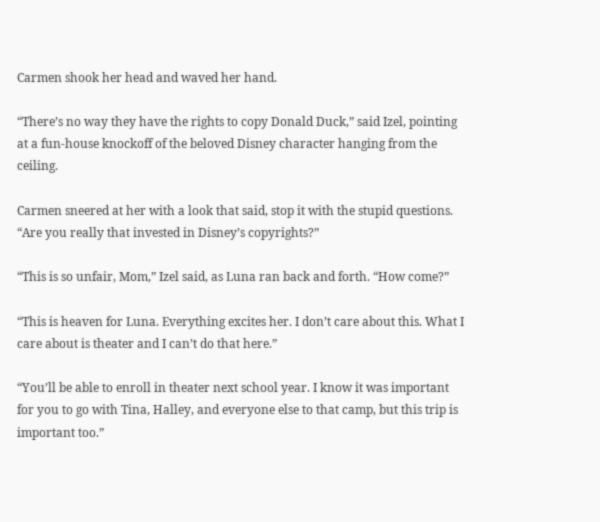Carmen shook her head and waved her hand.

“There’s no way they have the rights to copy Donald Duck,” said Izel, pointing at a fun-house knockoff of the beloved Disney character hanging from the ceiling.

Carmen sneered at her with a look that said, stop it with the stupid questions. “Are you really that invested in Disney’s copyrights?”

“This is so unfair, Mom,” Izel said, as Luna ran back and forth. “How come?”

“This is heaven for Luna. Everything excites her. I don’t care about this. What I care about is theater and I can’t do that here.”

“You’ll be able to enroll in theater next school year. I know it was important for you to go with Tina, Halley, and everyone else to that camp, but this trip is important too.”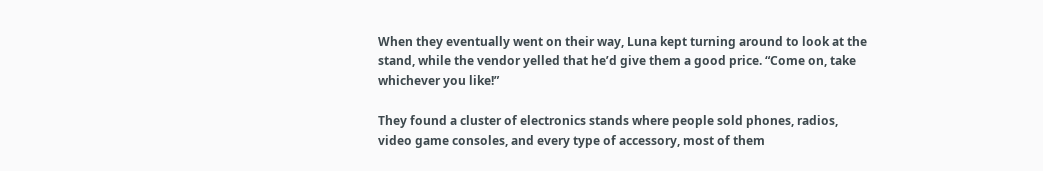When they eventually went on their way, Luna kept turning around to look at the stand, while the vendor yelled that he’d give them a good price. “Come on, take whichever you like!”

They found a cluster of electronics stands where people sold phones, radios, video game consoles, and every type of accessory, most of them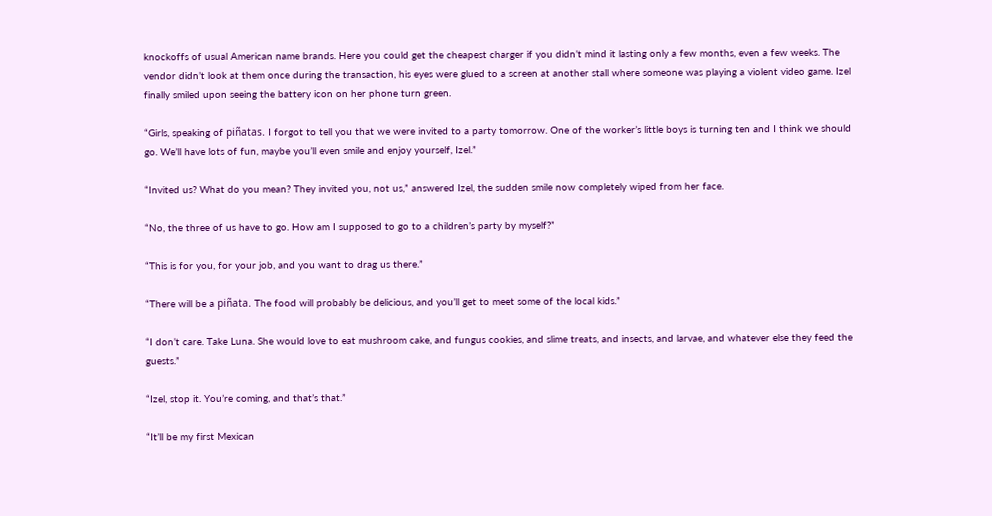knockoffs of usual American name brands. Here you could get the cheapest charger if you didn’t mind it lasting only a few months, even a few weeks. The vendor didn’t look at them once during the transaction, his eyes were glued to a screen at another stall where someone was playing a violent video game. Izel finally smiled upon seeing the battery icon on her phone turn green.

“Girls, speaking of piñatas. I forgot to tell you that we were invited to a party tomorrow. One of the worker’s little boys is turning ten and I think we should go. We’ll have lots of fun, maybe you’ll even smile and enjoy yourself, Izel.”

“Invited us? What do you mean? They invited you, not us,” answered Izel, the sudden smile now completely wiped from her face.

“No, the three of us have to go. How am I supposed to go to a children’s party by myself?”

“This is for you, for your job, and you want to drag us there.”

“There will be a piñata. The food will probably be delicious, and you’ll get to meet some of the local kids.”

“I don’t care. Take Luna. She would love to eat mushroom cake, and fungus cookies, and slime treats, and insects, and larvae, and whatever else they feed the guests.”

“Izel, stop it. You’re coming, and that’s that.”

“It’ll be my first Mexican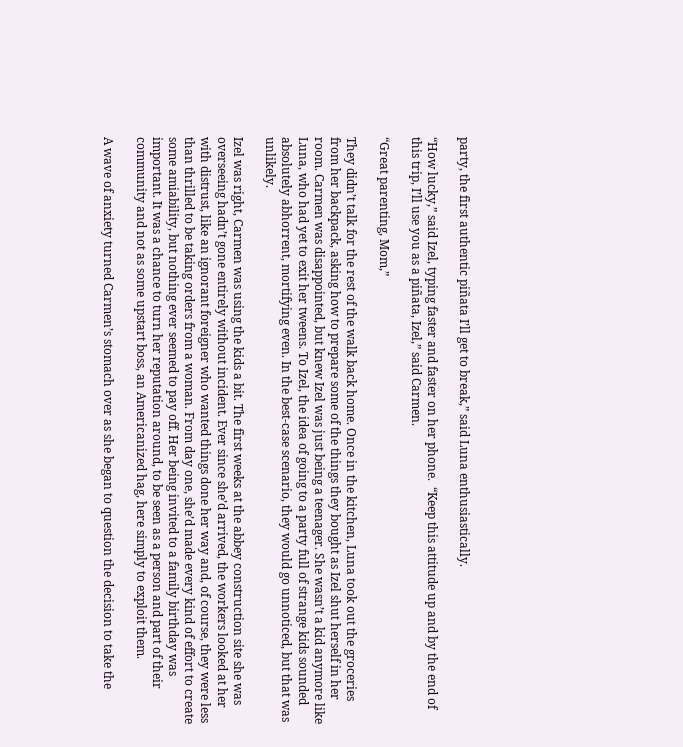party, the first authentic piñata I’ll get to break,” said Luna enthusiastically.

“How lucky,” said Izel, typing faster and faster on her phone.  “Keep this attitude up and by the end of this trip, I’ll use you as a piñata, Izel,” said Carmen.

“Great parenting, Mom,”

They didn’t talk for the rest of the walk back home. Once in the kitchen, Luna took out the groceries from her backpack, asking how to prepare some of the things they bought as Izel shut herself in her room. Carmen was disappointed, but knew Izel was just being a teenager. She wasn’t a kid anymore like Luna, who had yet to exit her tweens. To Izel, the idea of going to a party full of strange kids sounded absolutely abhorrent, mortifying even. In the best-case scenario, they would go unnoticed, but that was unlikely.

Izel was right, Carmen was using the kids a bit. The first weeks at the abbey construction site she was overseeing hadn’t gone entirely without incident. Ever since she’d arrived, the workers looked at her with distrust, like an ignorant foreigner who wanted things done her way and, of course, they were less than thrilled to be taking orders from a woman. From day one, she’d made every kind of effort to create some amiability, but nothing ever seemed to pay off. Her being invited to a family birthday was important. It was a chance to turn her reputation around, to be seen as a person and part of their community and not as some upstart boss, an Americanized hag, here simply to exploit them.

A wave of anxiety turned Carmen’s stomach over as she began to question the decision to take the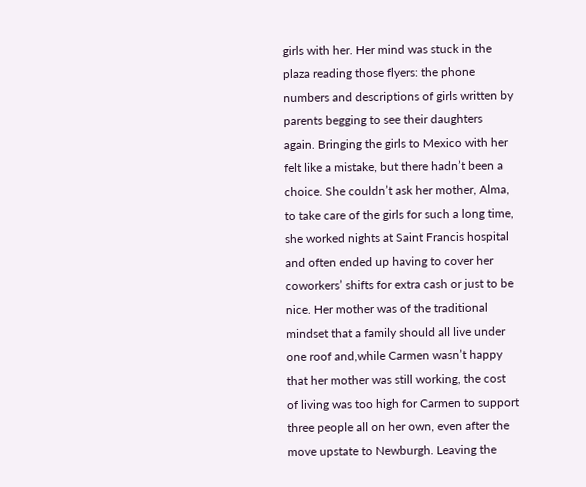girls with her. Her mind was stuck in the plaza reading those flyers: the phone numbers and descriptions of girls written by parents begging to see their daughters again. Bringing the girls to Mexico with her felt like a mistake, but there hadn’t been a choice. She couldn’t ask her mother, Alma, to take care of the girls for such a long time, she worked nights at Saint Francis hospital and often ended up having to cover her coworkers’ shifts for extra cash or just to be nice. Her mother was of the traditional mindset that a family should all live under one roof and,while Carmen wasn’t happy that her mother was still working, the cost of living was too high for Carmen to support three people all on her own, even after the move upstate to Newburgh. Leaving the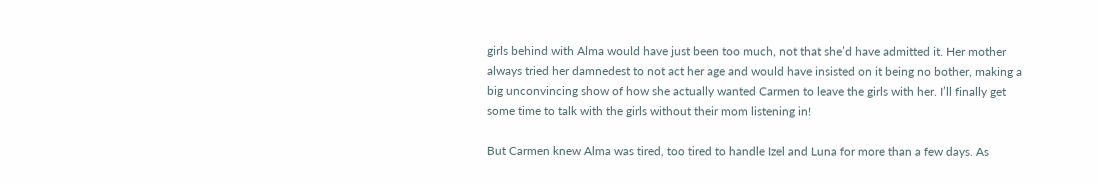girls behind with Alma would have just been too much, not that she’d have admitted it. Her mother always tried her damnedest to not act her age and would have insisted on it being no bother, making a big unconvincing show of how she actually wanted Carmen to leave the girls with her. I’ll finally get some time to talk with the girls without their mom listening in!

But Carmen knew Alma was tired, too tired to handle Izel and Luna for more than a few days. As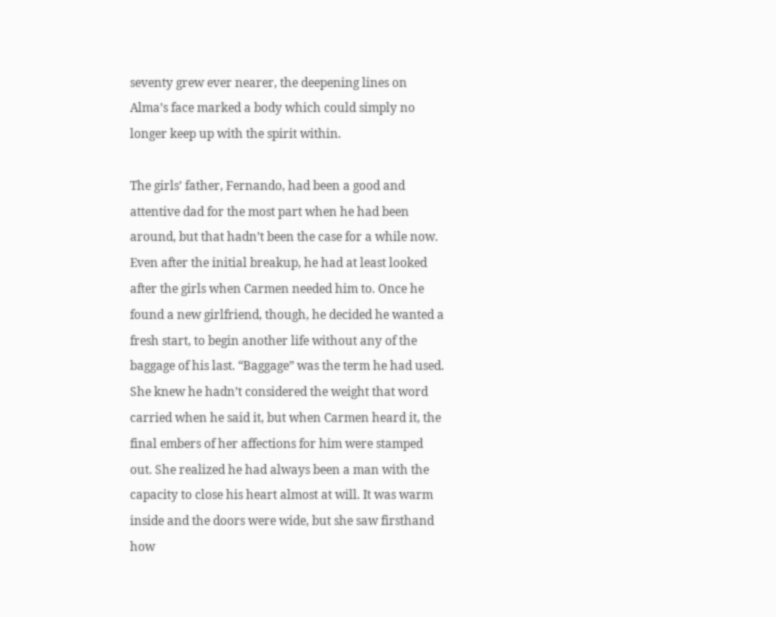seventy grew ever nearer, the deepening lines on Alma’s face marked a body which could simply no longer keep up with the spirit within.

The girls’ father, Fernando, had been a good and attentive dad for the most part when he had been around, but that hadn’t been the case for a while now. Even after the initial breakup, he had at least looked after the girls when Carmen needed him to. Once he found a new girlfriend, though, he decided he wanted a fresh start, to begin another life without any of the baggage of his last. “Baggage” was the term he had used. She knew he hadn’t considered the weight that word carried when he said it, but when Carmen heard it, the final embers of her affections for him were stamped out. She realized he had always been a man with the capacity to close his heart almost at will. It was warm inside and the doors were wide, but she saw firsthand how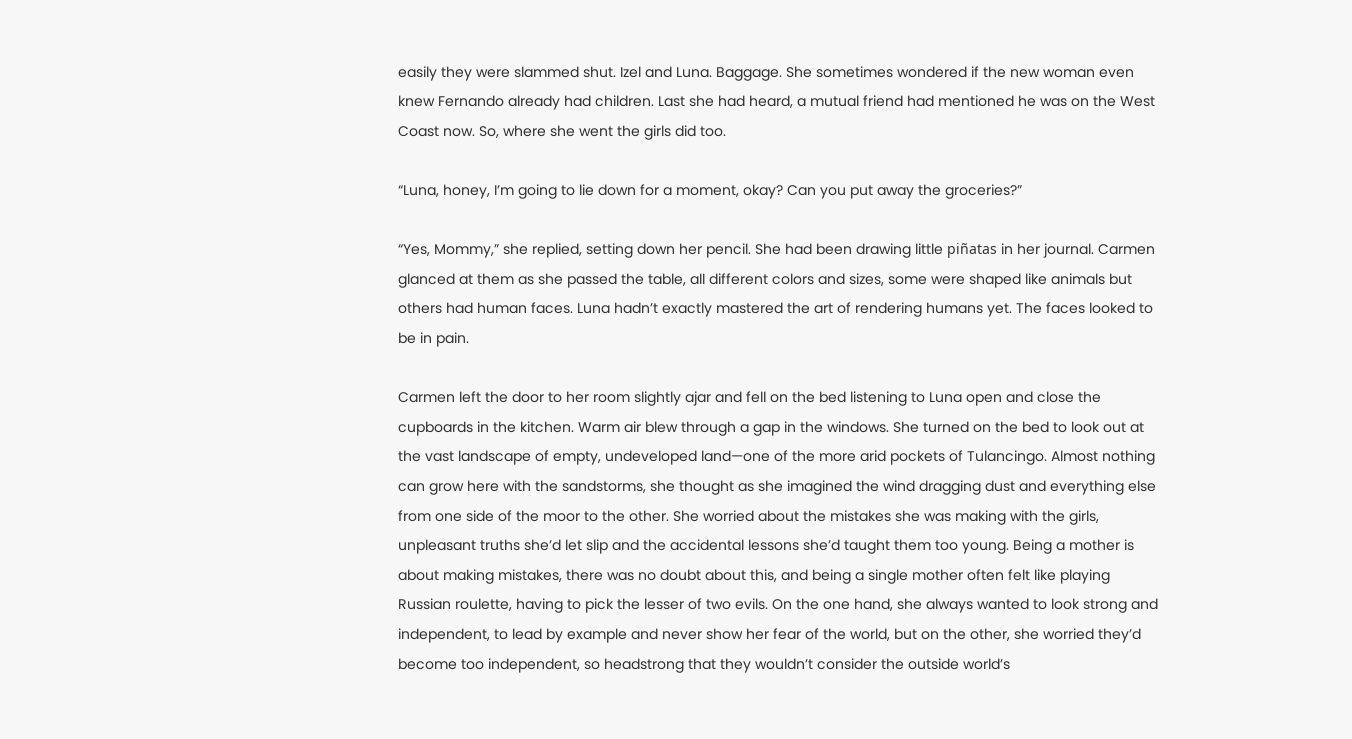easily they were slammed shut. Izel and Luna. Baggage. She sometimes wondered if the new woman even knew Fernando already had children. Last she had heard, a mutual friend had mentioned he was on the West Coast now. So, where she went the girls did too.

“Luna, honey, I’m going to lie down for a moment, okay? Can you put away the groceries?”

“Yes, Mommy,” she replied, setting down her pencil. She had been drawing little piñatas in her journal. Carmen glanced at them as she passed the table, all different colors and sizes, some were shaped like animals but others had human faces. Luna hadn’t exactly mastered the art of rendering humans yet. The faces looked to be in pain.

Carmen left the door to her room slightly ajar and fell on the bed listening to Luna open and close the cupboards in the kitchen. Warm air blew through a gap in the windows. She turned on the bed to look out at the vast landscape of empty, undeveloped land—one of the more arid pockets of Tulancingo. Almost nothing can grow here with the sandstorms, she thought as she imagined the wind dragging dust and everything else from one side of the moor to the other. She worried about the mistakes she was making with the girls, unpleasant truths she’d let slip and the accidental lessons she’d taught them too young. Being a mother is about making mistakes, there was no doubt about this, and being a single mother often felt like playing Russian roulette, having to pick the lesser of two evils. On the one hand, she always wanted to look strong and independent, to lead by example and never show her fear of the world, but on the other, she worried they’d become too independent, so headstrong that they wouldn’t consider the outside world’s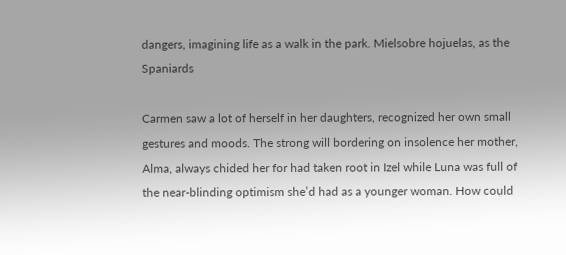dangers, imagining life as a walk in the park. Mielsobre hojuelas, as the Spaniards

Carmen saw a lot of herself in her daughters, recognized her own small gestures and moods. The strong will bordering on insolence her mother, Alma, always chided her for had taken root in Izel while Luna was full of the near-blinding optimism she’d had as a younger woman. How could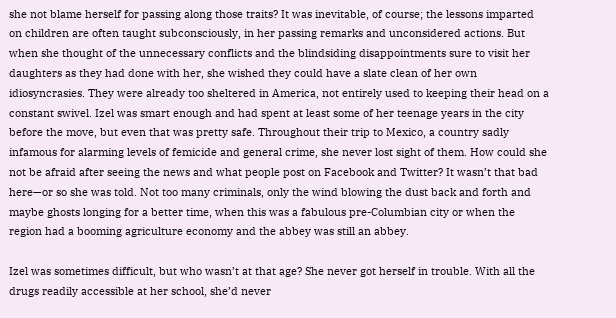she not blame herself for passing along those traits? It was inevitable, of course; the lessons imparted on children are often taught subconsciously, in her passing remarks and unconsidered actions. But when she thought of the unnecessary conflicts and the blindsiding disappointments sure to visit her daughters as they had done with her, she wished they could have a slate clean of her own idiosyncrasies. They were already too sheltered in America, not entirely used to keeping their head on a constant swivel. Izel was smart enough and had spent at least some of her teenage years in the city before the move, but even that was pretty safe. Throughout their trip to Mexico, a country sadly infamous for alarming levels of femicide and general crime, she never lost sight of them. How could she not be afraid after seeing the news and what people post on Facebook and Twitter? It wasn’t that bad here—or so she was told. Not too many criminals, only the wind blowing the dust back and forth and maybe ghosts longing for a better time, when this was a fabulous pre-Columbian city or when the region had a booming agriculture economy and the abbey was still an abbey.

Izel was sometimes difficult, but who wasn’t at that age? She never got herself in trouble. With all the drugs readily accessible at her school, she’d never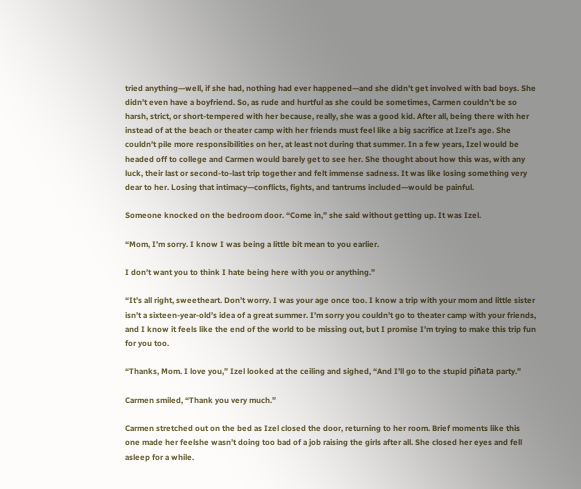tried anything—well, if she had, nothing had ever happened—and she didn’t get involved with bad boys. She didn’t even have a boyfriend. So, as rude and hurtful as she could be sometimes, Carmen couldn’t be so harsh, strict, or short-tempered with her because, really, she was a good kid. After all, being there with her instead of at the beach or theater camp with her friends must feel like a big sacrifice at Izel’s age. She couldn’t pile more responsibilities on her, at least not during that summer. In a few years, Izel would be headed off to college and Carmen would barely get to see her. She thought about how this was, with any luck, their last or second-to-last trip together and felt immense sadness. It was like losing something very dear to her. Losing that intimacy—conflicts, fights, and tantrums included—would be painful.

Someone knocked on the bedroom door. “Come in,” she said without getting up. It was Izel.

“Mom, I’m sorry. I know I was being a little bit mean to you earlier.

I don’t want you to think I hate being here with you or anything.”

“It’s all right, sweetheart. Don’t worry. I was your age once too. I know a trip with your mom and little sister isn’t a sixteen-year-old’s idea of a great summer. I’m sorry you couldn’t go to theater camp with your friends, and I know it feels like the end of the world to be missing out, but I promise I’m trying to make this trip fun for you too.

“Thanks, Mom. I love you,” Izel looked at the ceiling and sighed, “And I’ll go to the stupid piñata party.”

Carmen smiled, “Thank you very much.”

Carmen stretched out on the bed as Izel closed the door, returning to her room. Brief moments like this one made her feelshe wasn’t doing too bad of a job raising the girls after all. She closed her eyes and fell asleep for a while.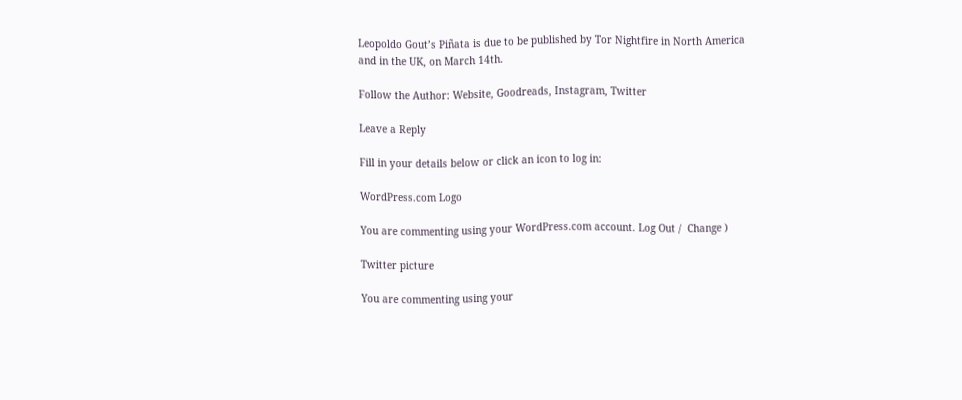Leopoldo Gout’s Piñata is due to be published by Tor Nightfire in North America and in the UK, on March 14th.

Follow the Author: Website, Goodreads, Instagram, Twitter

Leave a Reply

Fill in your details below or click an icon to log in:

WordPress.com Logo

You are commenting using your WordPress.com account. Log Out /  Change )

Twitter picture

You are commenting using your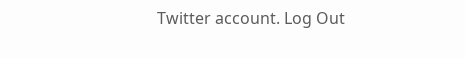Twitter account. Log Out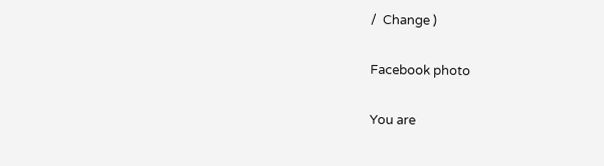/  Change )

Facebook photo

You are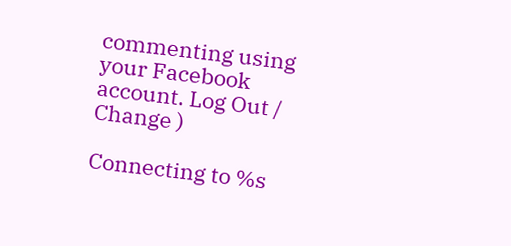commenting using your Facebook account. Log Out /  Change )

Connecting to %s